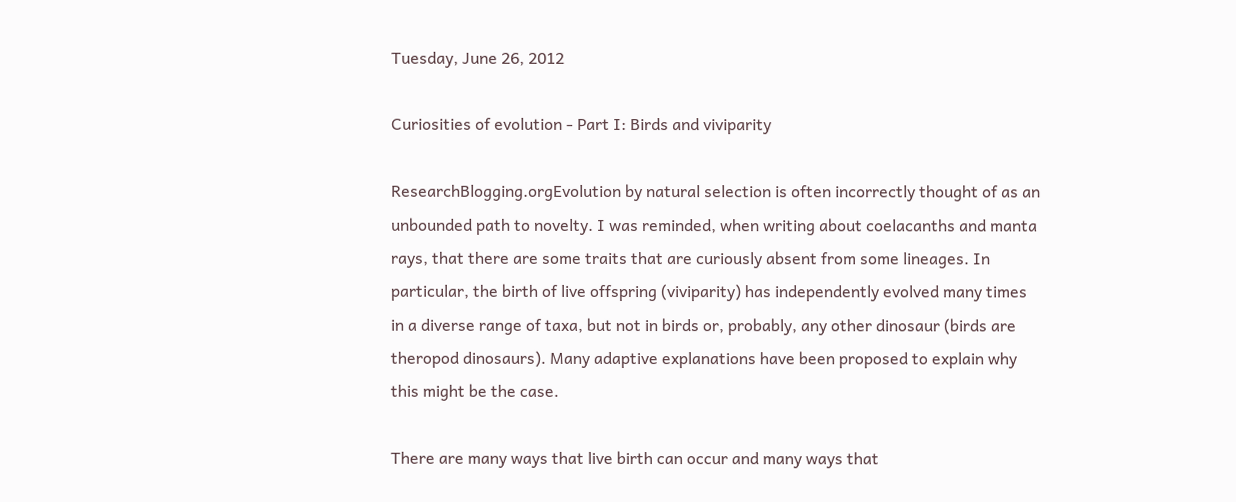Tuesday, June 26, 2012

Curiosities of evolution - Part I: Birds and viviparity

ResearchBlogging.orgEvolution by natural selection is often incorrectly thought of as an unbounded path to novelty. I was reminded, when writing about coelacanths and manta rays, that there are some traits that are curiously absent from some lineages. In particular, the birth of live offspring (viviparity) has independently evolved many times in a diverse range of taxa, but not in birds or, probably, any other dinosaur (birds are theropod dinosaurs). Many adaptive explanations have been proposed to explain why this might be the case.

There are many ways that live birth can occur and many ways that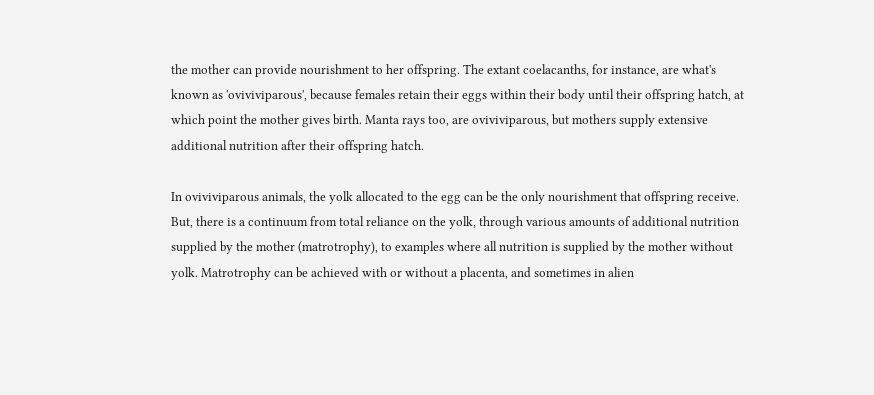the mother can provide nourishment to her offspring. The extant coelacanths, for instance, are what's known as 'oviviviparous', because females retain their eggs within their body until their offspring hatch, at which point the mother gives birth. Manta rays too, are oviviviparous, but mothers supply extensive additional nutrition after their offspring hatch.

In oviviviparous animals, the yolk allocated to the egg can be the only nourishment that offspring receive. But, there is a continuum from total reliance on the yolk, through various amounts of additional nutrition supplied by the mother (matrotrophy), to examples where all nutrition is supplied by the mother without yolk. Matrotrophy can be achieved with or without a placenta, and sometimes in alien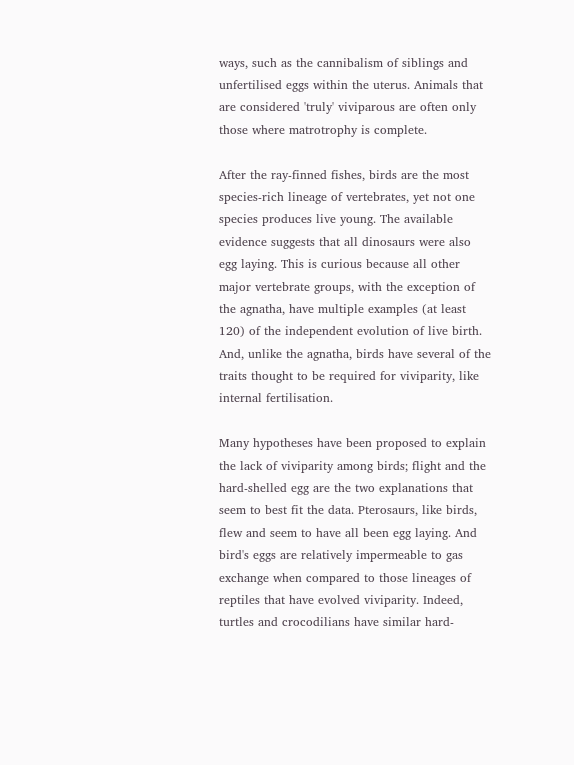ways, such as the cannibalism of siblings and unfertilised eggs within the uterus. Animals that are considered 'truly' viviparous are often only those where matrotrophy is complete.

After the ray-finned fishes, birds are the most species-rich lineage of vertebrates, yet not one species produces live young. The available evidence suggests that all dinosaurs were also egg laying. This is curious because all other major vertebrate groups, with the exception of the agnatha, have multiple examples (at least 120) of the independent evolution of live birth. And, unlike the agnatha, birds have several of the traits thought to be required for viviparity, like internal fertilisation.

Many hypotheses have been proposed to explain the lack of viviparity among birds; flight and the hard-shelled egg are the two explanations that seem to best fit the data. Pterosaurs, like birds, flew and seem to have all been egg laying. And bird's eggs are relatively impermeable to gas exchange when compared to those lineages of reptiles that have evolved viviparity. Indeed, turtles and crocodilians have similar hard-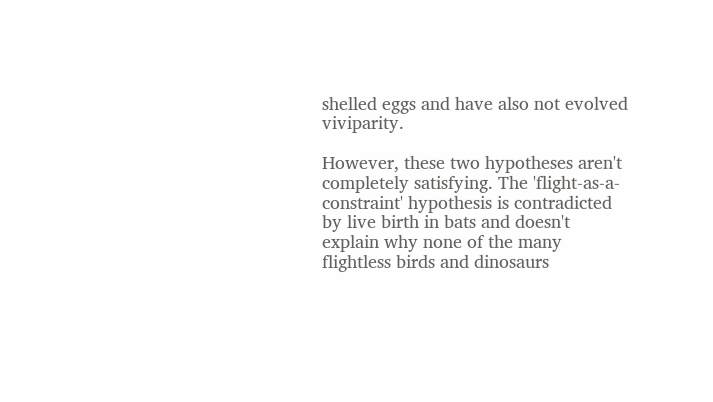shelled eggs and have also not evolved viviparity.

However, these two hypotheses aren't completely satisfying. The 'flight-as-a-constraint' hypothesis is contradicted by live birth in bats and doesn't explain why none of the many flightless birds and dinosaurs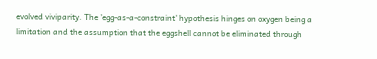evolved viviparity. The 'egg-as-a-constraint' hypothesis hinges on oxygen being a limitation and the assumption that the eggshell cannot be eliminated through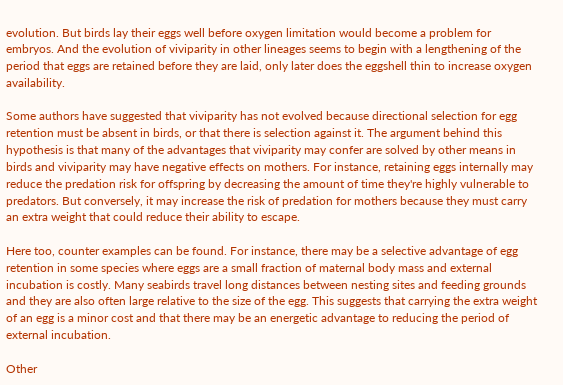evolution. But birds lay their eggs well before oxygen limitation would become a problem for embryos. And the evolution of viviparity in other lineages seems to begin with a lengthening of the period that eggs are retained before they are laid, only later does the eggshell thin to increase oxygen availability.

Some authors have suggested that viviparity has not evolved because directional selection for egg retention must be absent in birds, or that there is selection against it. The argument behind this hypothesis is that many of the advantages that viviparity may confer are solved by other means in birds and viviparity may have negative effects on mothers. For instance, retaining eggs internally may reduce the predation risk for offspring by decreasing the amount of time they're highly vulnerable to predators. But conversely, it may increase the risk of predation for mothers because they must carry an extra weight that could reduce their ability to escape.

Here too, counter examples can be found. For instance, there may be a selective advantage of egg retention in some species where eggs are a small fraction of maternal body mass and external incubation is costly. Many seabirds travel long distances between nesting sites and feeding grounds and they are also often large relative to the size of the egg. This suggests that carrying the extra weight of an egg is a minor cost and that there may be an energetic advantage to reducing the period of external incubation.

Other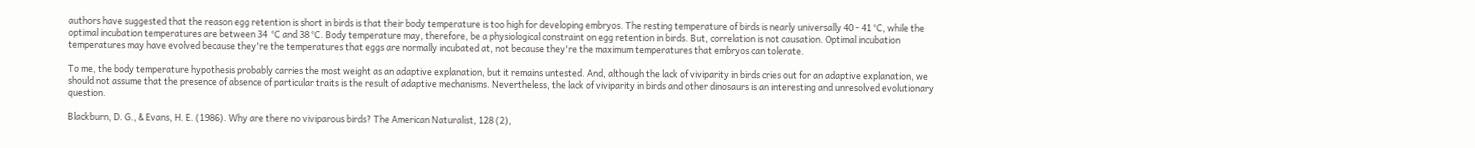authors have suggested that the reason egg retention is short in birds is that their body temperature is too high for developing embryos. The resting temperature of birds is nearly universally 40 - 41 °C, while the optimal incubation temperatures are between 34  °C and 38 °C. Body temperature may, therefore, be a physiological constraint on egg retention in birds. But, correlation is not causation. Optimal incubation temperatures may have evolved because they're the temperatures that eggs are normally incubated at, not because they're the maximum temperatures that embryos can tolerate.

To me, the body temperature hypothesis probably carries the most weight as an adaptive explanation, but it remains untested. And, although the lack of viviparity in birds cries out for an adaptive explanation, we should not assume that the presence of absence of particular traits is the result of adaptive mechanisms. Nevertheless, the lack of viviparity in birds and other dinosaurs is an interesting and unresolved evolutionary question.

Blackburn, D. G., & Evans, H. E. (1986). Why are there no viviparous birds? The American Naturalist, 128 (2),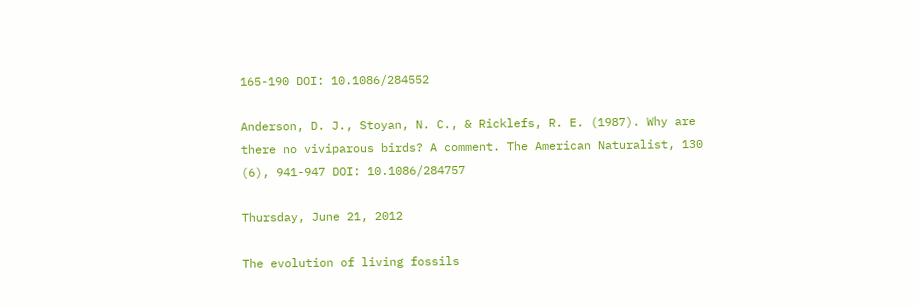165-190 DOI: 10.1086/284552

Anderson, D. J., Stoyan, N. C., & Ricklefs, R. E. (1987). Why are there no viviparous birds? A comment. The American Naturalist, 130 (6), 941-947 DOI: 10.1086/284757

Thursday, June 21, 2012

The evolution of living fossils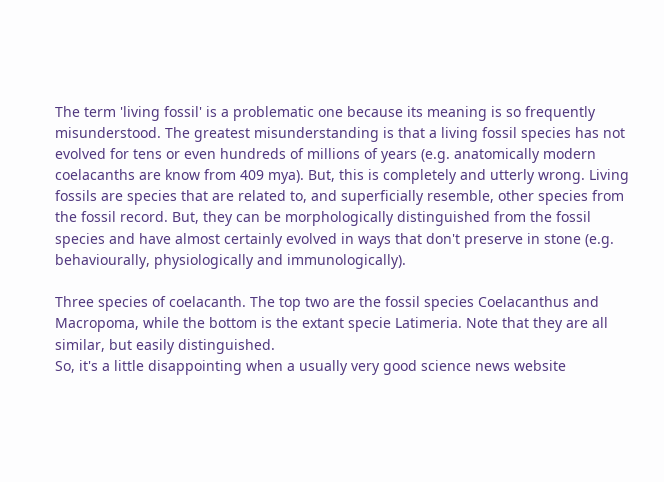The term 'living fossil' is a problematic one because its meaning is so frequently misunderstood. The greatest misunderstanding is that a living fossil species has not evolved for tens or even hundreds of millions of years (e.g. anatomically modern coelacanths are know from 409 mya). But, this is completely and utterly wrong. Living fossils are species that are related to, and superficially resemble, other species from the fossil record. But, they can be morphologically distinguished from the fossil species and have almost certainly evolved in ways that don't preserve in stone (e.g. behaviourally, physiologically and immunologically).

Three species of coelacanth. The top two are the fossil species Coelacanthus and Macropoma, while the bottom is the extant specie Latimeria. Note that they are all similar, but easily distinguished.
So, it's a little disappointing when a usually very good science news website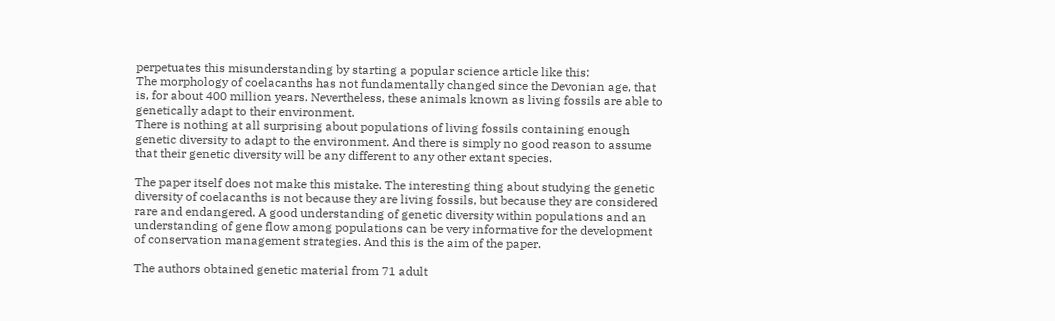perpetuates this misunderstanding by starting a popular science article like this:
The morphology of coelacanths has not fundamentally changed since the Devonian age, that is, for about 400 million years. Nevertheless, these animals known as living fossils are able to genetically adapt to their environment.
There is nothing at all surprising about populations of living fossils containing enough genetic diversity to adapt to the environment. And there is simply no good reason to assume that their genetic diversity will be any different to any other extant species.

The paper itself does not make this mistake. The interesting thing about studying the genetic diversity of coelacanths is not because they are living fossils, but because they are considered rare and endangered. A good understanding of genetic diversity within populations and an understanding of gene flow among populations can be very informative for the development of conservation management strategies. And this is the aim of the paper.

The authors obtained genetic material from 71 adult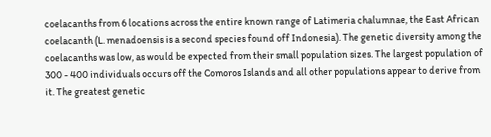coelacanths from 6 locations across the entire known range of Latimeria chalumnae, the East African coelacanth (L. menadoensis is a second species found off Indonesia). The genetic diversity among the coelacanths was low, as would be expected from their small population sizes. The largest population of 300 - 400 individuals occurs off the Comoros Islands and all other populations appear to derive from it. The greatest genetic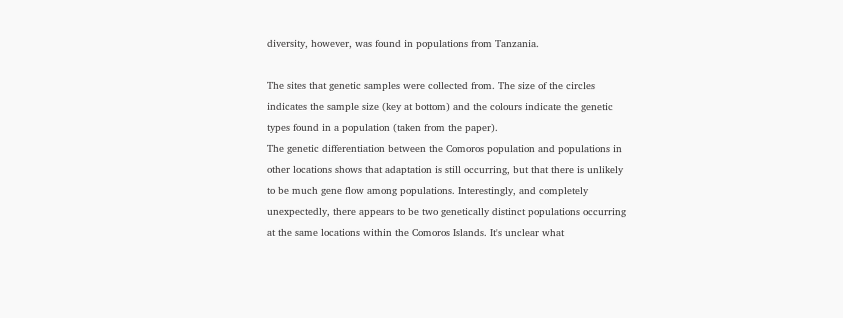diversity, however, was found in populations from Tanzania.

The sites that genetic samples were collected from. The size of the circles indicates the sample size (key at bottom) and the colours indicate the genetic types found in a population (taken from the paper).
The genetic differentiation between the Comoros population and populations in other locations shows that adaptation is still occurring, but that there is unlikely to be much gene flow among populations. Interestingly, and completely unexpectedly, there appears to be two genetically distinct populations occurring at the same locations within the Comoros Islands. It's unclear what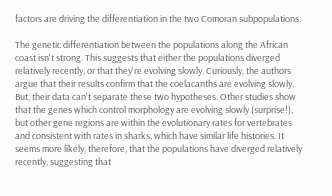factors are driving the differentiation in the two Comoran subpopulations.

The genetic differentiation between the populations along the African coast isn't strong. This suggests that either the populations diverged relatively recently, or that they're evolving slowly. Curiously, the authors argue that their results confirm that the coelacanths are evolving slowly. But, their data can't separate these two hypotheses. Other studies show that the genes which control morphology are evolving slowly (surprise!), but other gene regions are within the evolutionary rates for vertebrates and consistent with rates in sharks, which have similar life histories. It seems more likely, therefore, that the populations have diverged relatively recently, suggesting that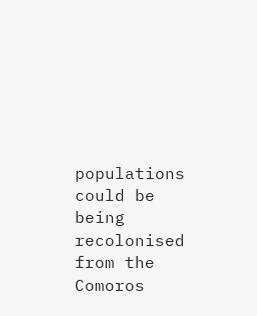populations could be being recolonised from the Comoros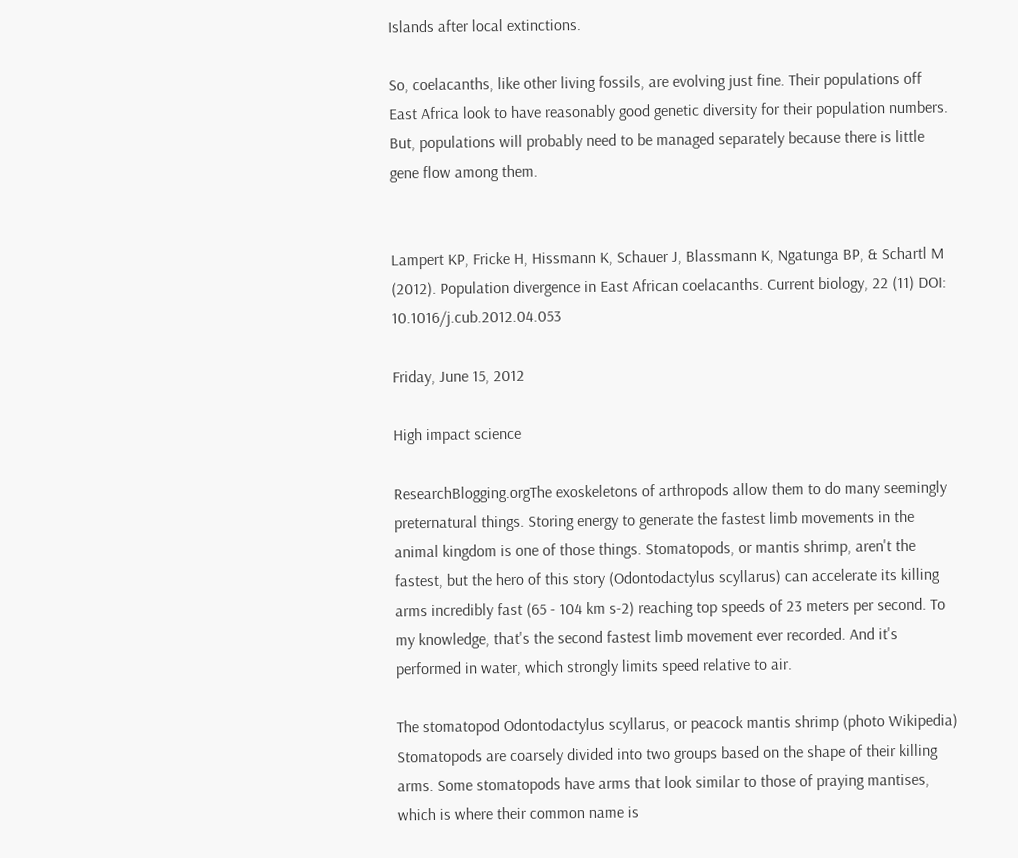Islands after local extinctions.

So, coelacanths, like other living fossils, are evolving just fine. Their populations off East Africa look to have reasonably good genetic diversity for their population numbers. But, populations will probably need to be managed separately because there is little gene flow among them.


Lampert KP, Fricke H, Hissmann K, Schauer J, Blassmann K, Ngatunga BP, & Schartl M (2012). Population divergence in East African coelacanths. Current biology, 22 (11) DOI: 10.1016/j.cub.2012.04.053

Friday, June 15, 2012

High impact science

ResearchBlogging.orgThe exoskeletons of arthropods allow them to do many seemingly preternatural things. Storing energy to generate the fastest limb movements in the animal kingdom is one of those things. Stomatopods, or mantis shrimp, aren't the fastest, but the hero of this story (Odontodactylus scyllarus) can accelerate its killing arms incredibly fast (65 - 104 km s-2) reaching top speeds of 23 meters per second. To my knowledge, that's the second fastest limb movement ever recorded. And it's performed in water, which strongly limits speed relative to air.

The stomatopod Odontodactylus scyllarus, or peacock mantis shrimp (photo Wikipedia)
Stomatopods are coarsely divided into two groups based on the shape of their killing arms. Some stomatopods have arms that look similar to those of praying mantises, which is where their common name is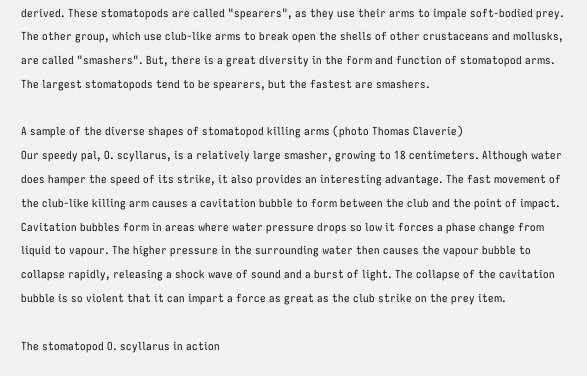derived. These stomatopods are called "spearers", as they use their arms to impale soft-bodied prey. The other group, which use club-like arms to break open the shells of other crustaceans and mollusks, are called "smashers". But, there is a great diversity in the form and function of stomatopod arms. The largest stomatopods tend to be spearers, but the fastest are smashers.

A sample of the diverse shapes of stomatopod killing arms (photo Thomas Claverie)
Our speedy pal, O. scyllarus, is a relatively large smasher, growing to 18 centimeters. Although water does hamper the speed of its strike, it also provides an interesting advantage. The fast movement of the club-like killing arm causes a cavitation bubble to form between the club and the point of impact. Cavitation bubbles form in areas where water pressure drops so low it forces a phase change from liquid to vapour. The higher pressure in the surrounding water then causes the vapour bubble to collapse rapidly, releasing a shock wave of sound and a burst of light. The collapse of the cavitation bubble is so violent that it can impart a force as great as the club strike on the prey item.

The stomatopod O. scyllarus in action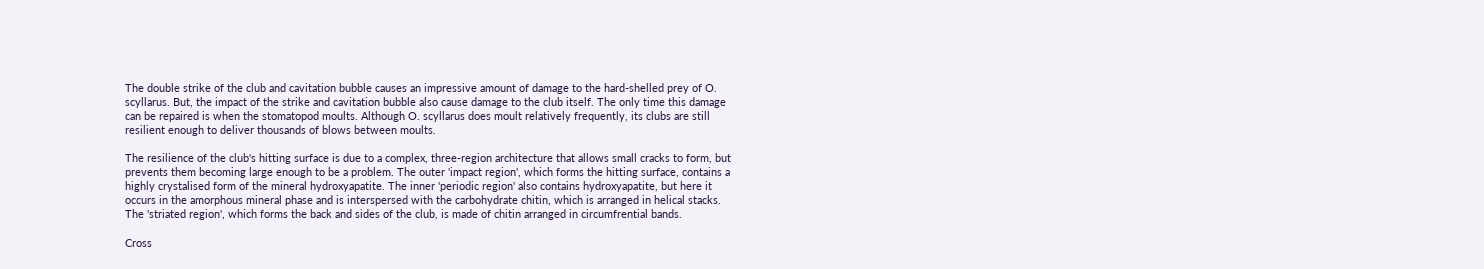The double strike of the club and cavitation bubble causes an impressive amount of damage to the hard-shelled prey of O. scyllarus. But, the impact of the strike and cavitation bubble also cause damage to the club itself. The only time this damage can be repaired is when the stomatopod moults. Although O. scyllarus does moult relatively frequently, its clubs are still resilient enough to deliver thousands of blows between moults.

The resilience of the club's hitting surface is due to a complex, three-region architecture that allows small cracks to form, but prevents them becoming large enough to be a problem. The outer 'impact region', which forms the hitting surface, contains a highly crystalised form of the mineral hydroxyapatite. The inner 'periodic region' also contains hydroxyapatite, but here it occurs in the amorphous mineral phase and is interspersed with the carbohydrate chitin, which is arranged in helical stacks. The 'striated region', which forms the back and sides of the club, is made of chitin arranged in circumfrential bands.

Cross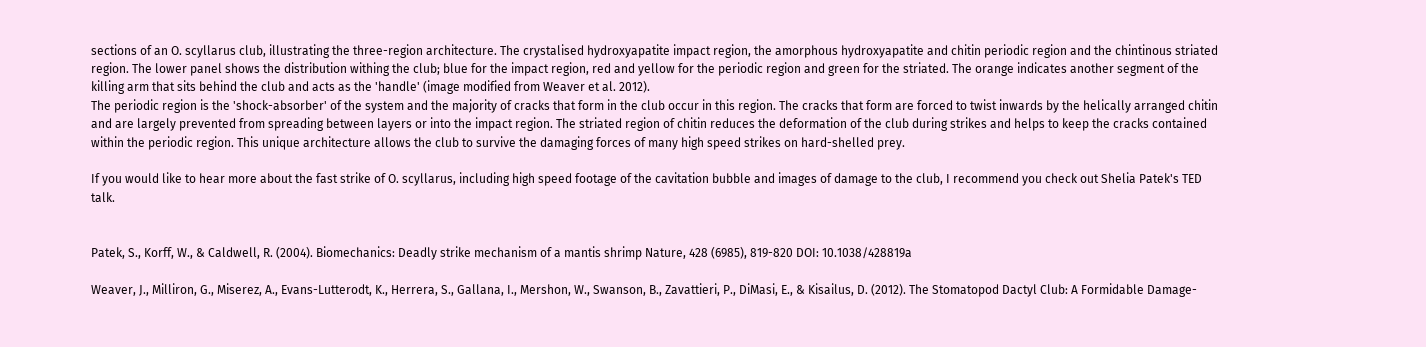sections of an O. scyllarus club, illustrating the three-region architecture. The crystalised hydroxyapatite impact region, the amorphous hydroxyapatite and chitin periodic region and the chintinous striated region. The lower panel shows the distribution withing the club; blue for the impact region, red and yellow for the periodic region and green for the striated. The orange indicates another segment of the killing arm that sits behind the club and acts as the 'handle' (image modified from Weaver et al. 2012).
The periodic region is the 'shock-absorber' of the system and the majority of cracks that form in the club occur in this region. The cracks that form are forced to twist inwards by the helically arranged chitin and are largely prevented from spreading between layers or into the impact region. The striated region of chitin reduces the deformation of the club during strikes and helps to keep the cracks contained within the periodic region. This unique architecture allows the club to survive the damaging forces of many high speed strikes on hard-shelled prey.

If you would like to hear more about the fast strike of O. scyllarus, including high speed footage of the cavitation bubble and images of damage to the club, I recommend you check out Shelia Patek's TED talk.


Patek, S., Korff, W., & Caldwell, R. (2004). Biomechanics: Deadly strike mechanism of a mantis shrimp Nature, 428 (6985), 819-820 DOI: 10.1038/428819a

Weaver, J., Milliron, G., Miserez, A., Evans-Lutterodt, K., Herrera, S., Gallana, I., Mershon, W., Swanson, B., Zavattieri, P., DiMasi, E., & Kisailus, D. (2012). The Stomatopod Dactyl Club: A Formidable Damage-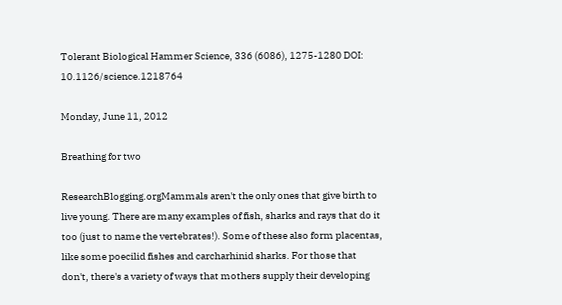Tolerant Biological Hammer Science, 336 (6086), 1275-1280 DOI: 10.1126/science.1218764

Monday, June 11, 2012

Breathing for two

ResearchBlogging.orgMammals aren't the only ones that give birth to live young. There are many examples of fish, sharks and rays that do it too (just to name the vertebrates!). Some of these also form placentas, like some poecilid fishes and carcharhinid sharks. For those that don't, there's a variety of ways that mothers supply their developing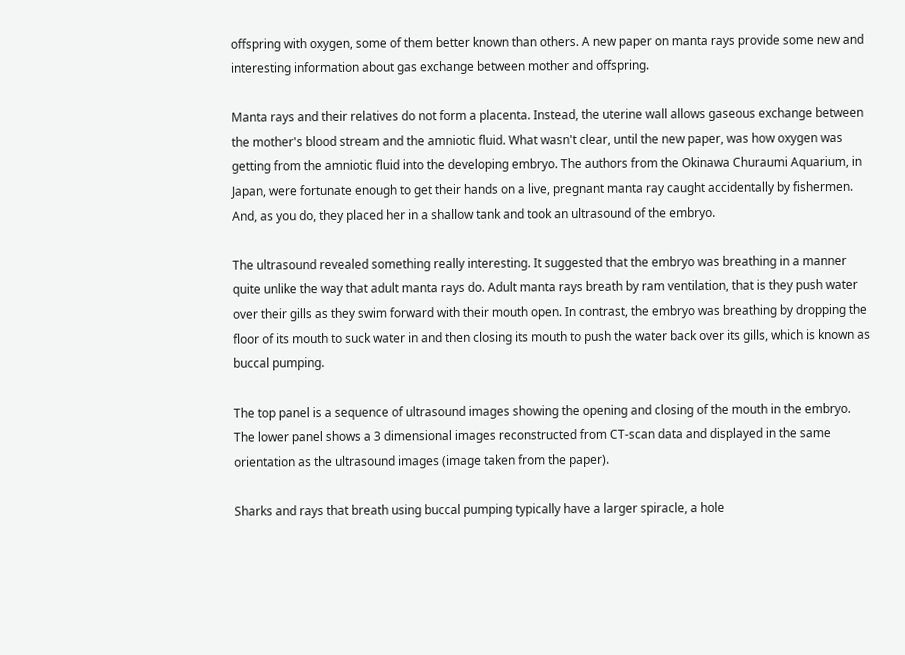offspring with oxygen, some of them better known than others. A new paper on manta rays provide some new and interesting information about gas exchange between mother and offspring.

Manta rays and their relatives do not form a placenta. Instead, the uterine wall allows gaseous exchange between the mother's blood stream and the amniotic fluid. What wasn't clear, until the new paper, was how oxygen was getting from the amniotic fluid into the developing embryo. The authors from the Okinawa Churaumi Aquarium, in Japan, were fortunate enough to get their hands on a live, pregnant manta ray caught accidentally by fishermen. And, as you do, they placed her in a shallow tank and took an ultrasound of the embryo.

The ultrasound revealed something really interesting. It suggested that the embryo was breathing in a manner quite unlike the way that adult manta rays do. Adult manta rays breath by ram ventilation, that is they push water over their gills as they swim forward with their mouth open. In contrast, the embryo was breathing by dropping the floor of its mouth to suck water in and then closing its mouth to push the water back over its gills, which is known as buccal pumping.

The top panel is a sequence of ultrasound images showing the opening and closing of the mouth in the embryo. The lower panel shows a 3 dimensional images reconstructed from CT-scan data and displayed in the same orientation as the ultrasound images (image taken from the paper).

Sharks and rays that breath using buccal pumping typically have a larger spiracle, a hole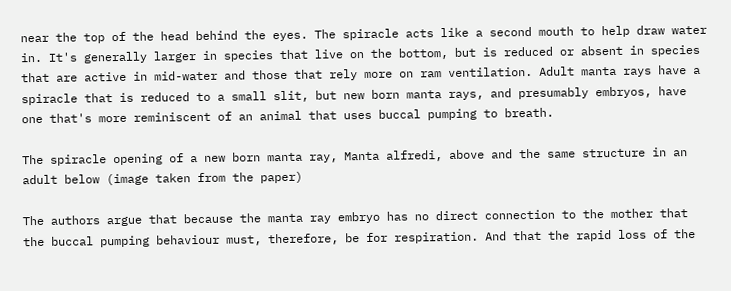near the top of the head behind the eyes. The spiracle acts like a second mouth to help draw water in. It's generally larger in species that live on the bottom, but is reduced or absent in species that are active in mid-water and those that rely more on ram ventilation. Adult manta rays have a spiracle that is reduced to a small slit, but new born manta rays, and presumably embryos, have one that's more reminiscent of an animal that uses buccal pumping to breath.

The spiracle opening of a new born manta ray, Manta alfredi, above and the same structure in an adult below (image taken from the paper)

The authors argue that because the manta ray embryo has no direct connection to the mother that the buccal pumping behaviour must, therefore, be for respiration. And that the rapid loss of the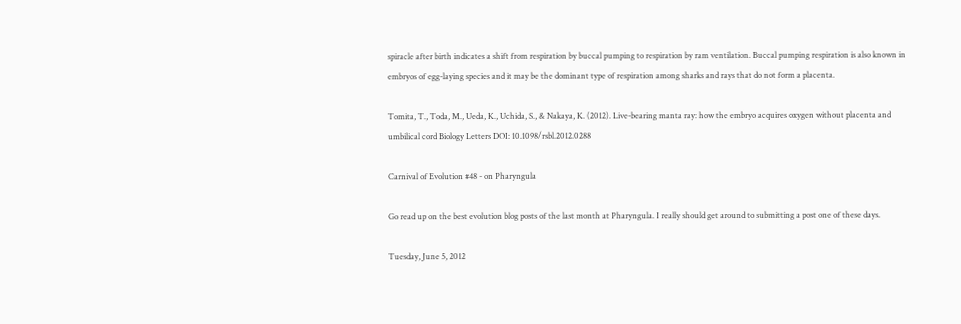spiracle after birth indicates a shift from respiration by buccal pumping to respiration by ram ventilation. Buccal pumping respiration is also known in embryos of egg-laying species and it may be the dominant type of respiration among sharks and rays that do not form a placenta.

Tomita, T., Toda, M., Ueda, K., Uchida, S., & Nakaya, K. (2012). Live-bearing manta ray: how the embryo acquires oxygen without placenta and umbilical cord Biology Letters DOI: 10.1098/rsbl.2012.0288

Carnival of Evolution #48 - on Pharyngula

Go read up on the best evolution blog posts of the last month at Pharyngula. I really should get around to submitting a post one of these days.

Tuesday, June 5, 2012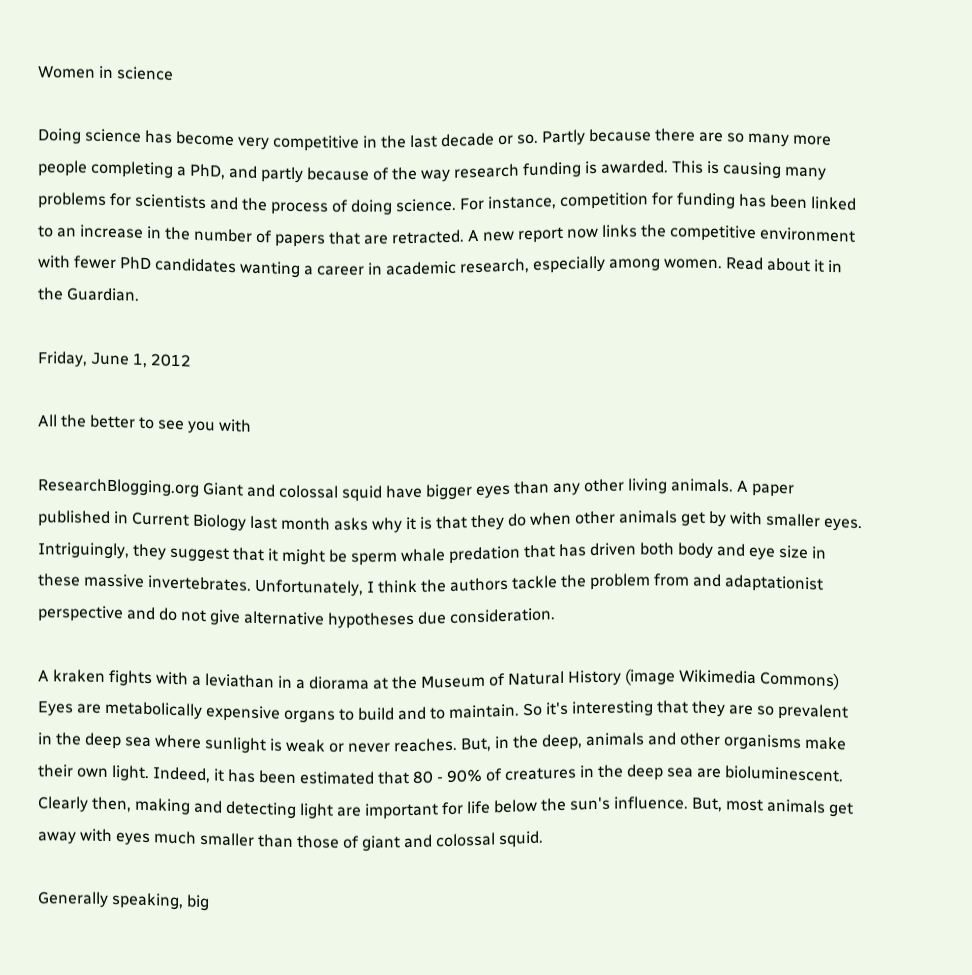Women in science

Doing science has become very competitive in the last decade or so. Partly because there are so many more people completing a PhD, and partly because of the way research funding is awarded. This is causing many problems for scientists and the process of doing science. For instance, competition for funding has been linked to an increase in the number of papers that are retracted. A new report now links the competitive environment with fewer PhD candidates wanting a career in academic research, especially among women. Read about it in the Guardian.

Friday, June 1, 2012

All the better to see you with

ResearchBlogging.org Giant and colossal squid have bigger eyes than any other living animals. A paper published in Current Biology last month asks why it is that they do when other animals get by with smaller eyes. Intriguingly, they suggest that it might be sperm whale predation that has driven both body and eye size in these massive invertebrates. Unfortunately, I think the authors tackle the problem from and adaptationist perspective and do not give alternative hypotheses due consideration.

A kraken fights with a leviathan in a diorama at the Museum of Natural History (image Wikimedia Commons)
Eyes are metabolically expensive organs to build and to maintain. So it's interesting that they are so prevalent in the deep sea where sunlight is weak or never reaches. But, in the deep, animals and other organisms make their own light. Indeed, it has been estimated that 80 - 90% of creatures in the deep sea are bioluminescent. Clearly then, making and detecting light are important for life below the sun's influence. But, most animals get away with eyes much smaller than those of giant and colossal squid.

Generally speaking, big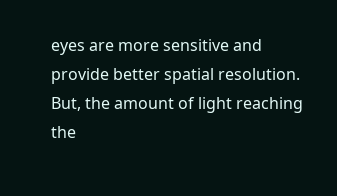eyes are more sensitive and provide better spatial resolution. But, the amount of light reaching the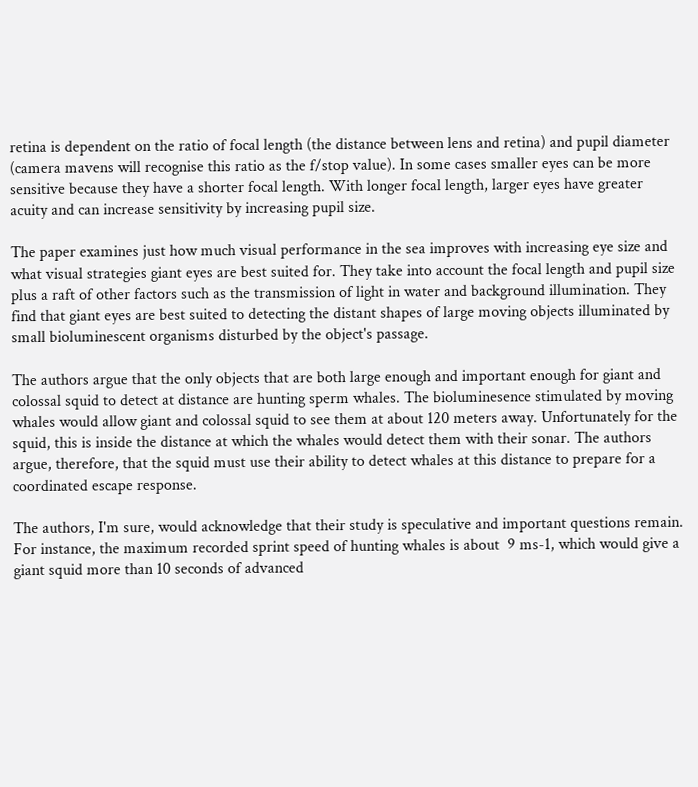retina is dependent on the ratio of focal length (the distance between lens and retina) and pupil diameter (camera mavens will recognise this ratio as the f/stop value). In some cases smaller eyes can be more sensitive because they have a shorter focal length. With longer focal length, larger eyes have greater acuity and can increase sensitivity by increasing pupil size.

The paper examines just how much visual performance in the sea improves with increasing eye size and what visual strategies giant eyes are best suited for. They take into account the focal length and pupil size plus a raft of other factors such as the transmission of light in water and background illumination. They find that giant eyes are best suited to detecting the distant shapes of large moving objects illuminated by small bioluminescent organisms disturbed by the object's passage.

The authors argue that the only objects that are both large enough and important enough for giant and colossal squid to detect at distance are hunting sperm whales. The bioluminesence stimulated by moving whales would allow giant and colossal squid to see them at about 120 meters away. Unfortunately for the squid, this is inside the distance at which the whales would detect them with their sonar. The authors argue, therefore, that the squid must use their ability to detect whales at this distance to prepare for a coordinated escape response.

The authors, I'm sure, would acknowledge that their study is speculative and important questions remain. For instance, the maximum recorded sprint speed of hunting whales is about  9 ms-1, which would give a giant squid more than 10 seconds of advanced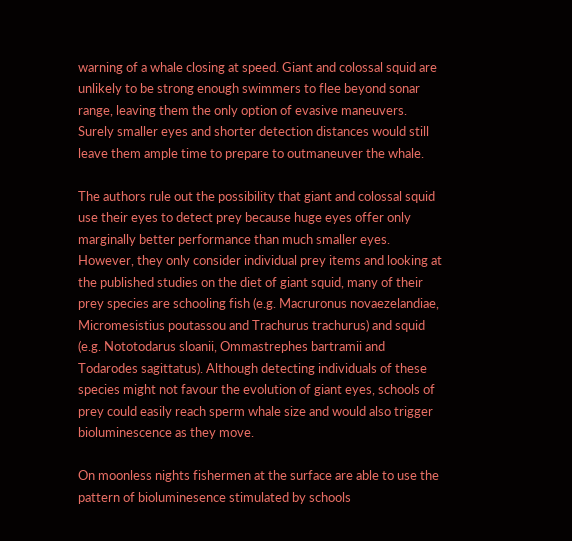warning of a whale closing at speed. Giant and colossal squid are unlikely to be strong enough swimmers to flee beyond sonar range, leaving them the only option of evasive maneuvers. Surely smaller eyes and shorter detection distances would still leave them ample time to prepare to outmaneuver the whale.

The authors rule out the possibility that giant and colossal squid use their eyes to detect prey because huge eyes offer only marginally better performance than much smaller eyes. However, they only consider individual prey items and looking at the published studies on the diet of giant squid, many of their prey species are schooling fish (e.g. Macruronus novaezelandiae, Micromesistius poutassou and Trachurus trachurus) and squid (e.g. Nototodarus sloanii, Ommastrephes bartramii and Todarodes sagittatus). Although detecting individuals of these species might not favour the evolution of giant eyes, schools of prey could easily reach sperm whale size and would also trigger bioluminescence as they move.

On moonless nights fishermen at the surface are able to use the pattern of bioluminesence stimulated by schools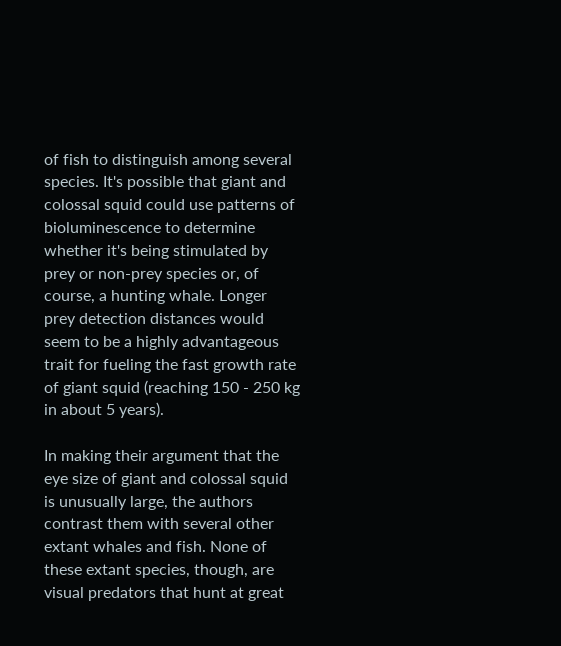of fish to distinguish among several species. It's possible that giant and colossal squid could use patterns of bioluminescence to determine whether it's being stimulated by prey or non-prey species or, of course, a hunting whale. Longer prey detection distances would seem to be a highly advantageous trait for fueling the fast growth rate of giant squid (reaching 150 - 250 kg in about 5 years).

In making their argument that the eye size of giant and colossal squid is unusually large, the authors contrast them with several other extant whales and fish. None of these extant species, though, are visual predators that hunt at great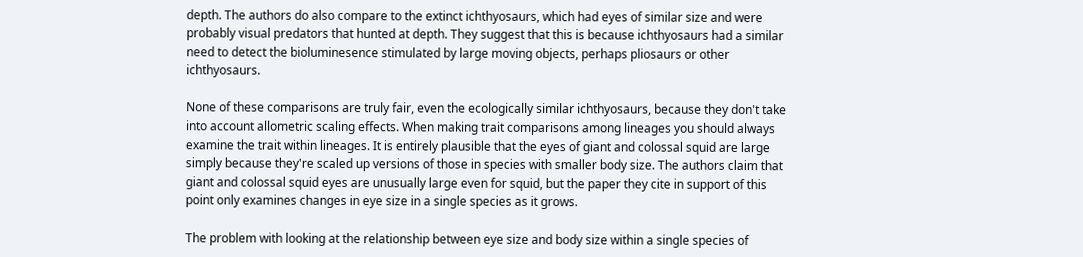depth. The authors do also compare to the extinct ichthyosaurs, which had eyes of similar size and were probably visual predators that hunted at depth. They suggest that this is because ichthyosaurs had a similar need to detect the bioluminesence stimulated by large moving objects, perhaps pliosaurs or other ichthyosaurs.

None of these comparisons are truly fair, even the ecologically similar ichthyosaurs, because they don't take into account allometric scaling effects. When making trait comparisons among lineages you should always examine the trait within lineages. It is entirely plausible that the eyes of giant and colossal squid are large simply because they're scaled up versions of those in species with smaller body size. The authors claim that giant and colossal squid eyes are unusually large even for squid, but the paper they cite in support of this point only examines changes in eye size in a single species as it grows.

The problem with looking at the relationship between eye size and body size within a single species of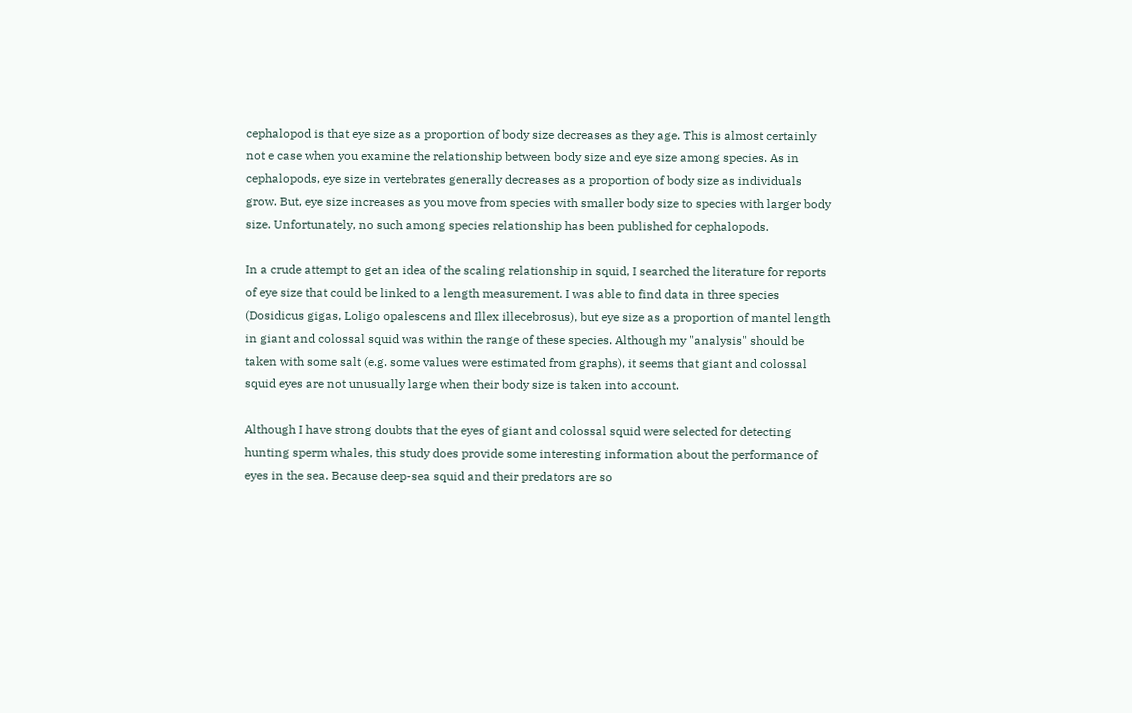cephalopod is that eye size as a proportion of body size decreases as they age. This is almost certainly not e case when you examine the relationship between body size and eye size among species. As in cephalopods, eye size in vertebrates generally decreases as a proportion of body size as individuals grow. But, eye size increases as you move from species with smaller body size to species with larger body size. Unfortunately, no such among species relationship has been published for cephalopods.

In a crude attempt to get an idea of the scaling relationship in squid, I searched the literature for reports of eye size that could be linked to a length measurement. I was able to find data in three species (Dosidicus gigas, Loligo opalescens and Illex illecebrosus), but eye size as a proportion of mantel length in giant and colossal squid was within the range of these species. Although my "analysis" should be taken with some salt (e.g. some values were estimated from graphs), it seems that giant and colossal squid eyes are not unusually large when their body size is taken into account.

Although I have strong doubts that the eyes of giant and colossal squid were selected for detecting hunting sperm whales, this study does provide some interesting information about the performance of eyes in the sea. Because deep-sea squid and their predators are so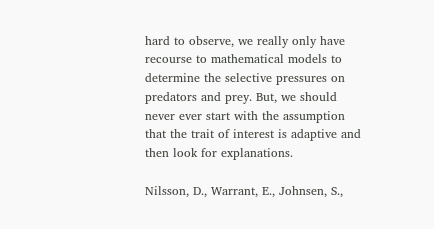hard to observe, we really only have recourse to mathematical models to determine the selective pressures on predators and prey. But, we should never ever start with the assumption that the trait of interest is adaptive and then look for explanations.

Nilsson, D., Warrant, E., Johnsen, S.,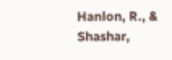Hanlon, R., & Shashar,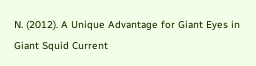N. (2012). A Unique Advantage for Giant Eyes in Giant Squid Current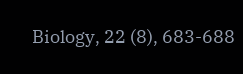Biology, 22 (8), 683-688